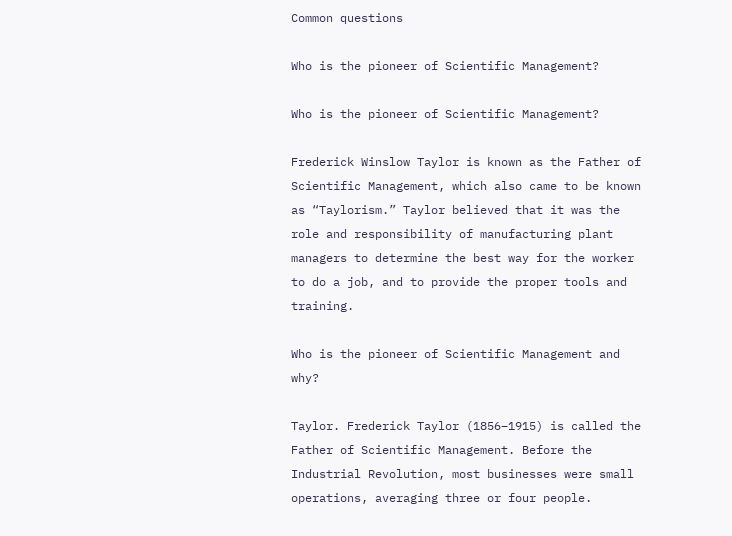Common questions

Who is the pioneer of Scientific Management?

Who is the pioneer of Scientific Management?

Frederick Winslow Taylor is known as the Father of Scientific Management, which also came to be known as “Taylorism.” Taylor believed that it was the role and responsibility of manufacturing plant managers to determine the best way for the worker to do a job, and to provide the proper tools and training.

Who is the pioneer of Scientific Management and why?

Taylor. Frederick Taylor (1856–1915) is called the Father of Scientific Management. Before the Industrial Revolution, most businesses were small operations, averaging three or four people.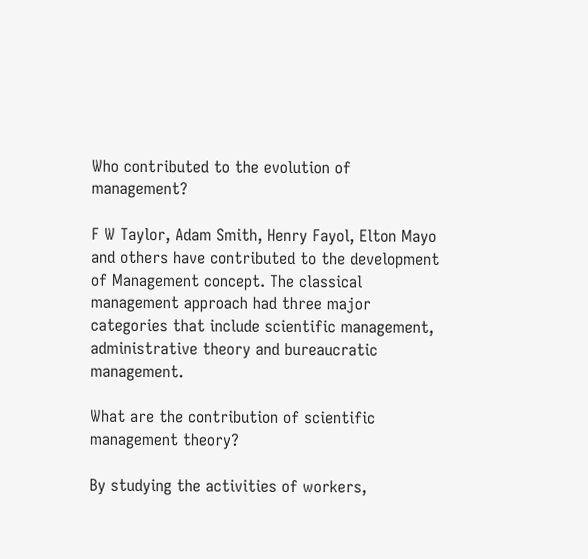Who contributed to the evolution of management?

F W Taylor, Adam Smith, Henry Fayol, Elton Mayo and others have contributed to the development of Management concept. The classical management approach had three major categories that include scientific management, administrative theory and bureaucratic management.

What are the contribution of scientific management theory?

By studying the activities of workers,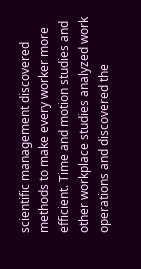scientific management discovered methods to make every worker more efficient. Time and motion studies and other workplace studies analyzed work operations and discovered the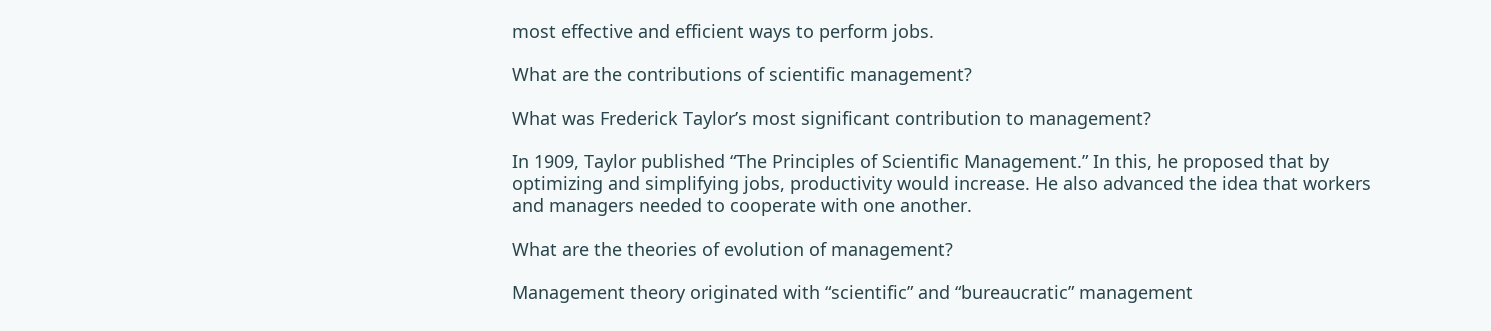most effective and efficient ways to perform jobs.

What are the contributions of scientific management?

What was Frederick Taylor’s most significant contribution to management?

In 1909, Taylor published “The Principles of Scientific Management.” In this, he proposed that by optimizing and simplifying jobs, productivity would increase. He also advanced the idea that workers and managers needed to cooperate with one another.

What are the theories of evolution of management?

Management theory originated with “scientific” and “bureaucratic” management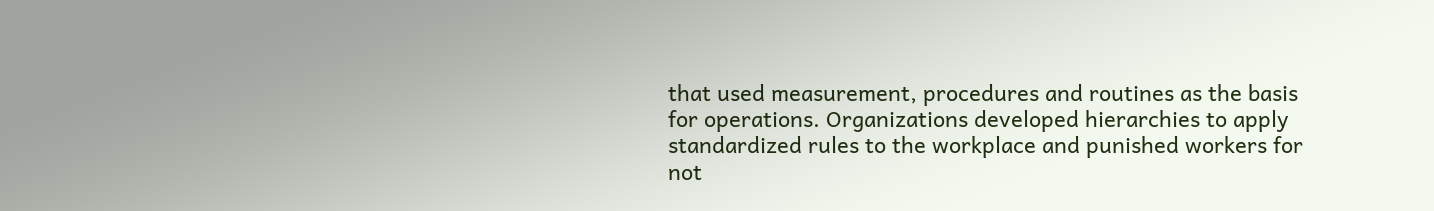that used measurement, procedures and routines as the basis for operations. Organizations developed hierarchies to apply standardized rules to the workplace and punished workers for not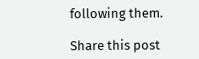following them.

Share this post